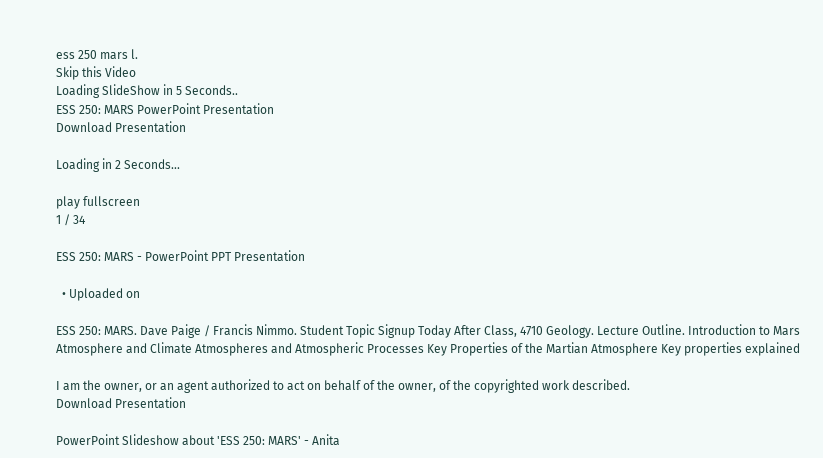ess 250 mars l.
Skip this Video
Loading SlideShow in 5 Seconds..
ESS 250: MARS PowerPoint Presentation
Download Presentation

Loading in 2 Seconds...

play fullscreen
1 / 34

ESS 250: MARS - PowerPoint PPT Presentation

  • Uploaded on

ESS 250: MARS. Dave Paige / Francis Nimmo. Student Topic Signup Today After Class, 4710 Geology. Lecture Outline. Introduction to Mars Atmosphere and Climate Atmospheres and Atmospheric Processes Key Properties of the Martian Atmosphere Key properties explained

I am the owner, or an agent authorized to act on behalf of the owner, of the copyrighted work described.
Download Presentation

PowerPoint Slideshow about 'ESS 250: MARS' - Anita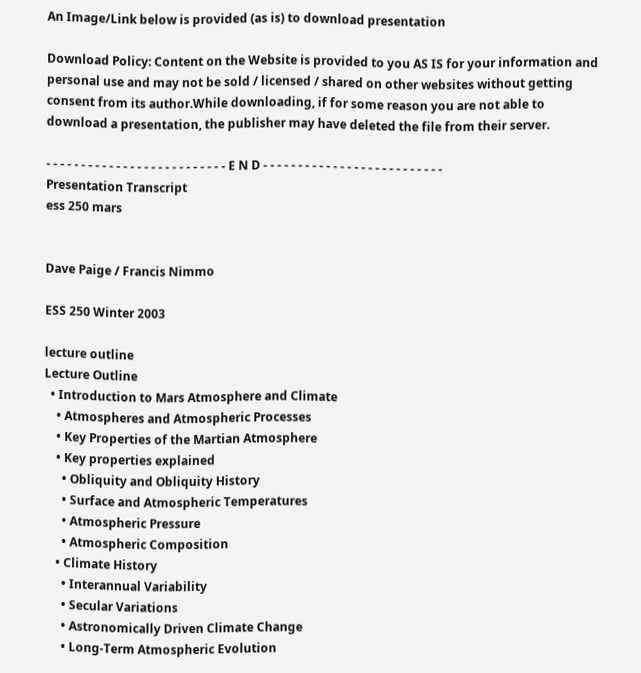An Image/Link below is provided (as is) to download presentation

Download Policy: Content on the Website is provided to you AS IS for your information and personal use and may not be sold / licensed / shared on other websites without getting consent from its author.While downloading, if for some reason you are not able to download a presentation, the publisher may have deleted the file from their server.

- - - - - - - - - - - - - - - - - - - - - - - - - - E N D - - - - - - - - - - - - - - - - - - - - - - - - - -
Presentation Transcript
ess 250 mars


Dave Paige / Francis Nimmo

ESS 250 Winter 2003

lecture outline
Lecture Outline
  • Introduction to Mars Atmosphere and Climate
    • Atmospheres and Atmospheric Processes
    • Key Properties of the Martian Atmosphere
    • Key properties explained
      • Obliquity and Obliquity History
      • Surface and Atmospheric Temperatures
      • Atmospheric Pressure
      • Atmospheric Composition
    • Climate History
      • Interannual Variability
      • Secular Variations
      • Astronomically Driven Climate Change
      • Long-Term Atmospheric Evolution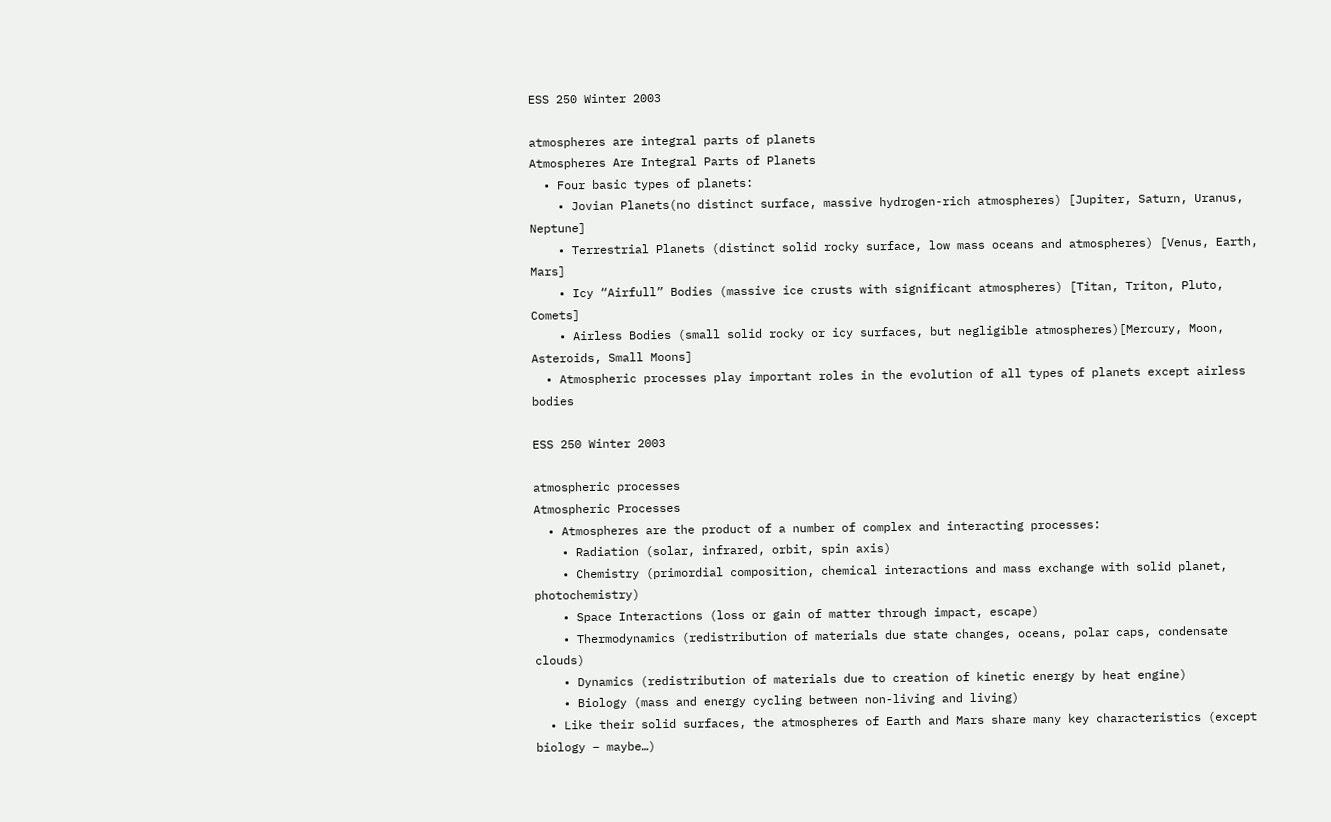ESS 250 Winter 2003

atmospheres are integral parts of planets
Atmospheres Are Integral Parts of Planets
  • Four basic types of planets:
    • Jovian Planets(no distinct surface, massive hydrogen-rich atmospheres) [Jupiter, Saturn, Uranus, Neptune]
    • Terrestrial Planets (distinct solid rocky surface, low mass oceans and atmospheres) [Venus, Earth, Mars]
    • Icy “Airfull” Bodies (massive ice crusts with significant atmospheres) [Titan, Triton, Pluto, Comets]
    • Airless Bodies (small solid rocky or icy surfaces, but negligible atmospheres)[Mercury, Moon, Asteroids, Small Moons]
  • Atmospheric processes play important roles in the evolution of all types of planets except airless bodies

ESS 250 Winter 2003

atmospheric processes
Atmospheric Processes
  • Atmospheres are the product of a number of complex and interacting processes:
    • Radiation (solar, infrared, orbit, spin axis)
    • Chemistry (primordial composition, chemical interactions and mass exchange with solid planet, photochemistry)
    • Space Interactions (loss or gain of matter through impact, escape)
    • Thermodynamics (redistribution of materials due state changes, oceans, polar caps, condensate clouds)
    • Dynamics (redistribution of materials due to creation of kinetic energy by heat engine)
    • Biology (mass and energy cycling between non-living and living)
  • Like their solid surfaces, the atmospheres of Earth and Mars share many key characteristics (except biology – maybe…)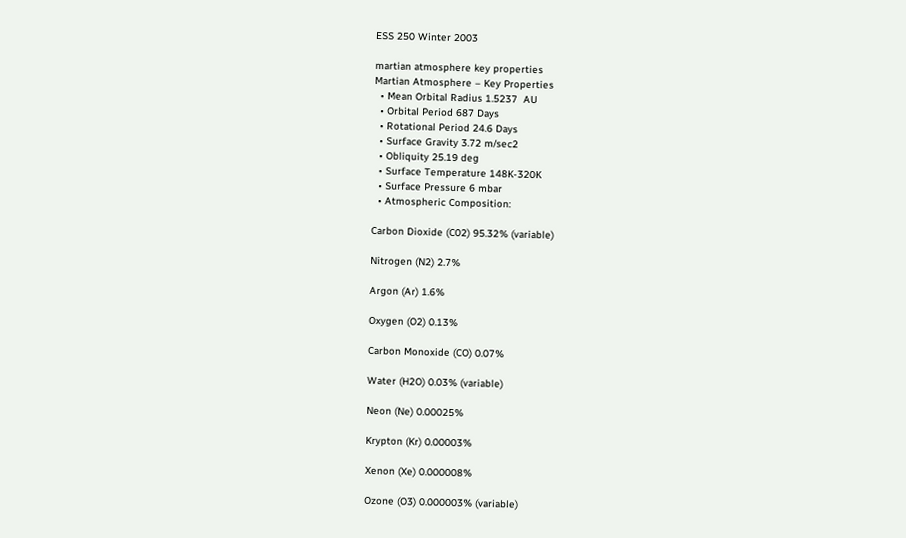ESS 250 Winter 2003

martian atmosphere key properties
Martian Atmosphere – Key Properties
  • Mean Orbital Radius 1.5237  AU
  • Orbital Period 687 Days
  • Rotational Period 24.6 Days
  • Surface Gravity 3.72 m/sec2
  • Obliquity 25.19 deg
  • Surface Temperature 148K-320K
  • Surface Pressure 6 mbar
  • Atmospheric Composition:

Carbon Dioxide (C02) 95.32% (variable)

Nitrogen (N2) 2.7%

Argon (Ar) 1.6%

Oxygen (O2) 0.13%

Carbon Monoxide (CO) 0.07%

Water (H2O) 0.03% (variable)

Neon (Ne) 0.00025%

Krypton (Kr) 0.00003%

Xenon (Xe) 0.000008%

Ozone (O3) 0.000003% (variable)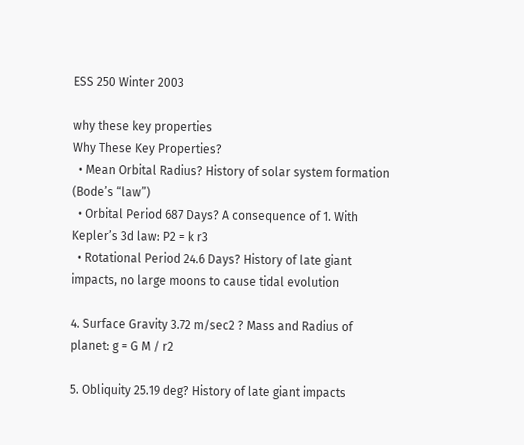ESS 250 Winter 2003

why these key properties
Why These Key Properties?
  • Mean Orbital Radius? History of solar system formation (Bode’s “law”)
  • Orbital Period 687 Days? A consequence of 1. With Kepler’s 3d law: P2 = k r3
  • Rotational Period 24.6 Days? History of late giant impacts, no large moons to cause tidal evolution

4. Surface Gravity 3.72 m/sec2 ? Mass and Radius of planet: g = G M / r2

5. Obliquity 25.19 deg? History of late giant impacts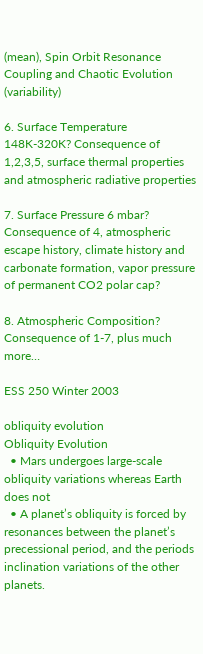(mean), Spin Orbit Resonance Coupling and Chaotic Evolution (variability)

6. Surface Temperature 148K-320K? Consequence of 1,2,3,5, surface thermal properties and atmospheric radiative properties

7. Surface Pressure 6 mbar? Consequence of 4, atmospheric escape history, climate history and carbonate formation, vapor pressure of permanent CO2 polar cap?

8. Atmospheric Composition? Consequence of 1-7, plus much more…

ESS 250 Winter 2003

obliquity evolution
Obliquity Evolution
  • Mars undergoes large-scale obliquity variations whereas Earth does not
  • A planet’s obliquity is forced by resonances between the planet’s precessional period, and the periods inclination variations of the other planets.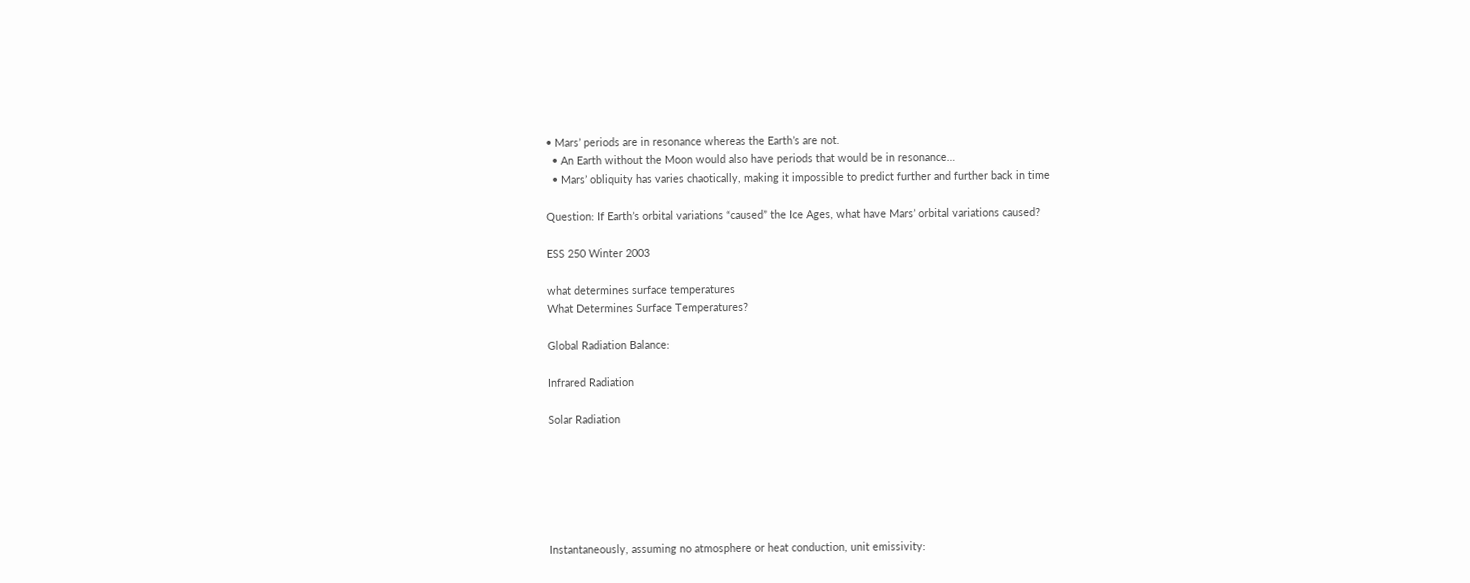• Mars’ periods are in resonance whereas the Earth’s are not.
  • An Earth without the Moon would also have periods that would be in resonance…
  • Mars’ obliquity has varies chaotically, making it impossible to predict further and further back in time

Question: If Earth’s orbital variations “caused” the Ice Ages, what have Mars’ orbital variations caused?

ESS 250 Winter 2003

what determines surface temperatures
What Determines Surface Temperatures?

Global Radiation Balance:

Infrared Radiation

Solar Radiation






Instantaneously, assuming no atmosphere or heat conduction, unit emissivity: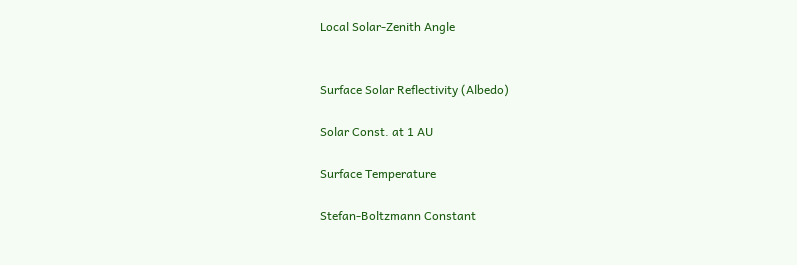Local Solar-Zenith Angle


Surface Solar Reflectivity (Albedo)

Solar Const. at 1 AU

Surface Temperature

Stefan-Boltzmann Constant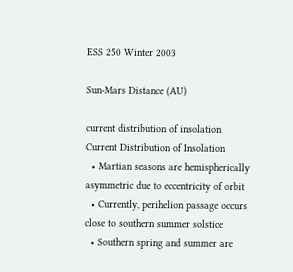ESS 250 Winter 2003

Sun-Mars Distance (AU)

current distribution of insolation
Current Distribution of Insolation
  • Martian seasons are hemispherically asymmetric due to eccentricity of orbit
  • Currently, perihelion passage occurs close to southern summer solstice
  • Southern spring and summer are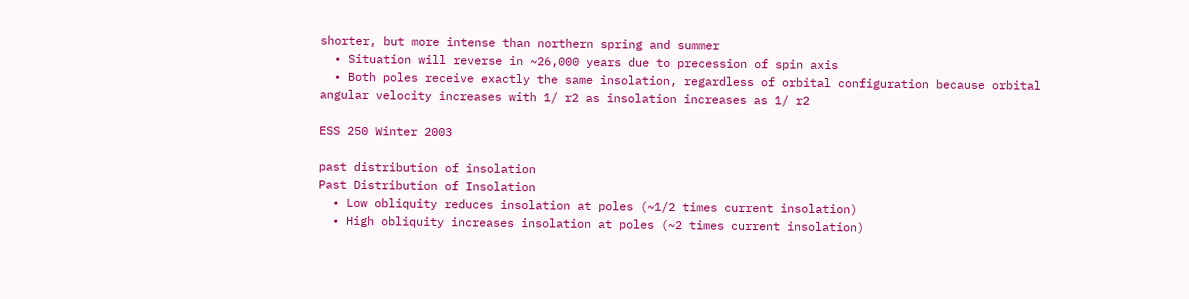shorter, but more intense than northern spring and summer
  • Situation will reverse in ~26,000 years due to precession of spin axis
  • Both poles receive exactly the same insolation, regardless of orbital configuration because orbital angular velocity increases with 1/ r2 as insolation increases as 1/ r2

ESS 250 Winter 2003

past distribution of insolation
Past Distribution of Insolation
  • Low obliquity reduces insolation at poles (~1/2 times current insolation)
  • High obliquity increases insolation at poles (~2 times current insolation)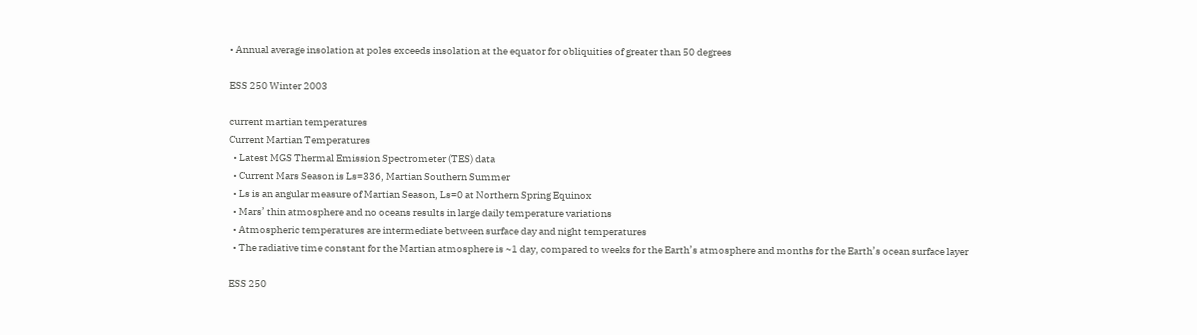• Annual average insolation at poles exceeds insolation at the equator for obliquities of greater than 50 degrees

ESS 250 Winter 2003

current martian temperatures
Current Martian Temperatures
  • Latest MGS Thermal Emission Spectrometer (TES) data
  • Current Mars Season is Ls=336, Martian Southern Summer
  • Ls is an angular measure of Martian Season, Ls=0 at Northern Spring Equinox
  • Mars’ thin atmosphere and no oceans results in large daily temperature variations
  • Atmospheric temperatures are intermediate between surface day and night temperatures
  • The radiative time constant for the Martian atmosphere is ~1 day, compared to weeks for the Earth’s atmosphere and months for the Earth’s ocean surface layer

ESS 250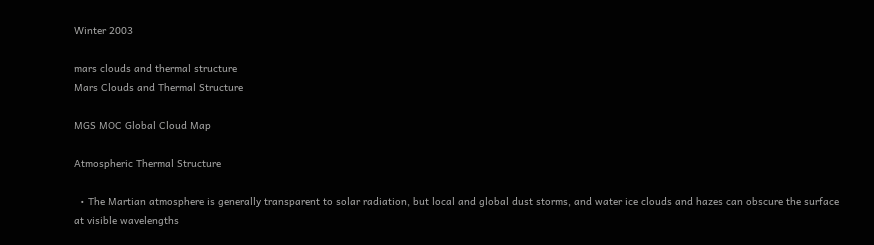Winter 2003

mars clouds and thermal structure
Mars Clouds and Thermal Structure

MGS MOC Global Cloud Map

Atmospheric Thermal Structure

  • The Martian atmosphere is generally transparent to solar radiation, but local and global dust storms, and water ice clouds and hazes can obscure the surface at visible wavelengths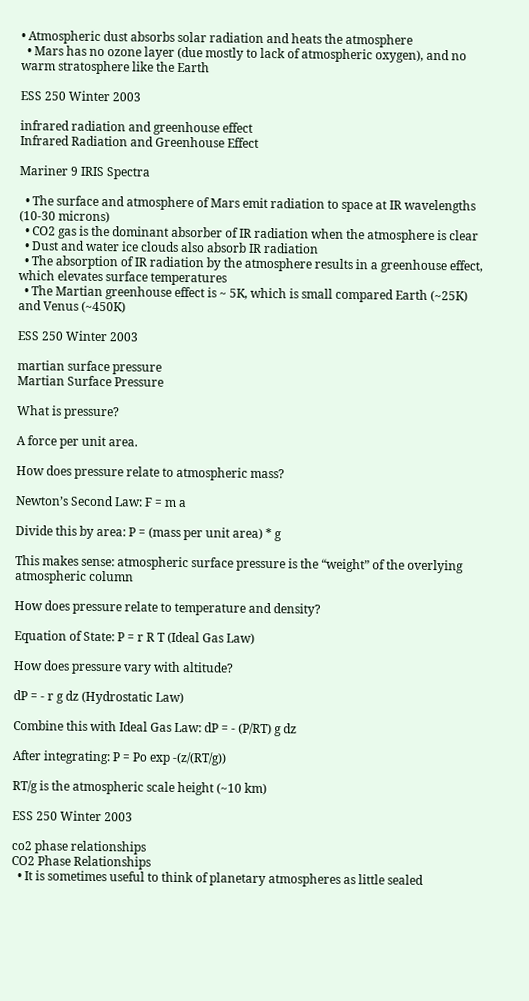• Atmospheric dust absorbs solar radiation and heats the atmosphere
  • Mars has no ozone layer (due mostly to lack of atmospheric oxygen), and no warm stratosphere like the Earth

ESS 250 Winter 2003

infrared radiation and greenhouse effect
Infrared Radiation and Greenhouse Effect

Mariner 9 IRIS Spectra

  • The surface and atmosphere of Mars emit radiation to space at IR wavelengths (10-30 microns)
  • CO2 gas is the dominant absorber of IR radiation when the atmosphere is clear
  • Dust and water ice clouds also absorb IR radiation
  • The absorption of IR radiation by the atmosphere results in a greenhouse effect, which elevates surface temperatures
  • The Martian greenhouse effect is ~ 5K, which is small compared Earth (~25K) and Venus (~450K)

ESS 250 Winter 2003

martian surface pressure
Martian Surface Pressure

What is pressure?

A force per unit area.

How does pressure relate to atmospheric mass?

Newton’s Second Law: F = m a

Divide this by area: P = (mass per unit area) * g

This makes sense: atmospheric surface pressure is the “weight” of the overlying atmospheric column

How does pressure relate to temperature and density?

Equation of State: P = r R T (Ideal Gas Law)

How does pressure vary with altitude?

dP = - r g dz (Hydrostatic Law)

Combine this with Ideal Gas Law: dP = - (P/RT) g dz

After integrating: P = Po exp -(z/(RT/g))

RT/g is the atmospheric scale height (~10 km)

ESS 250 Winter 2003

co2 phase relationships
CO2 Phase Relationships
  • It is sometimes useful to think of planetary atmospheres as little sealed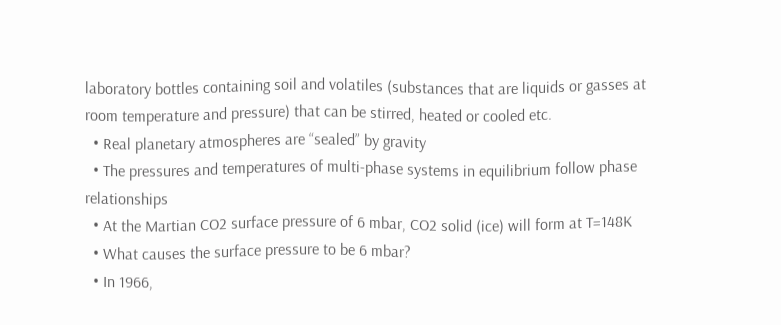laboratory bottles containing soil and volatiles (substances that are liquids or gasses at room temperature and pressure) that can be stirred, heated or cooled etc.
  • Real planetary atmospheres are “sealed” by gravity
  • The pressures and temperatures of multi-phase systems in equilibrium follow phase relationships
  • At the Martian CO2 surface pressure of 6 mbar, CO2 solid (ice) will form at T=148K
  • What causes the surface pressure to be 6 mbar?
  • In 1966,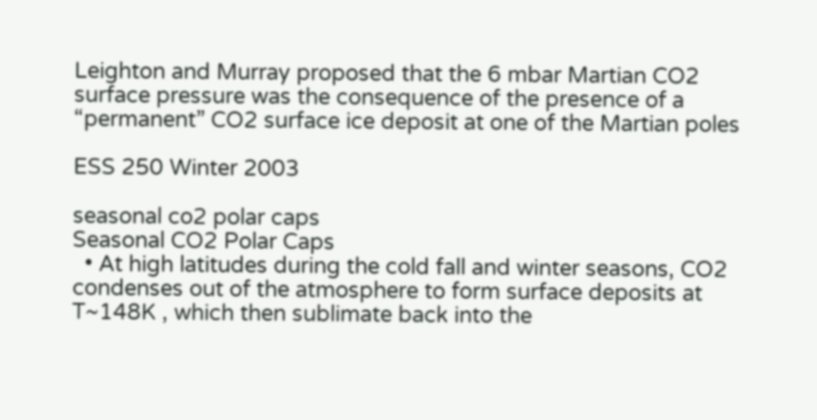Leighton and Murray proposed that the 6 mbar Martian CO2 surface pressure was the consequence of the presence of a “permanent” CO2 surface ice deposit at one of the Martian poles

ESS 250 Winter 2003

seasonal co2 polar caps
Seasonal CO2 Polar Caps
  • At high latitudes during the cold fall and winter seasons, CO2 condenses out of the atmosphere to form surface deposits at T~148K , which then sublimate back into the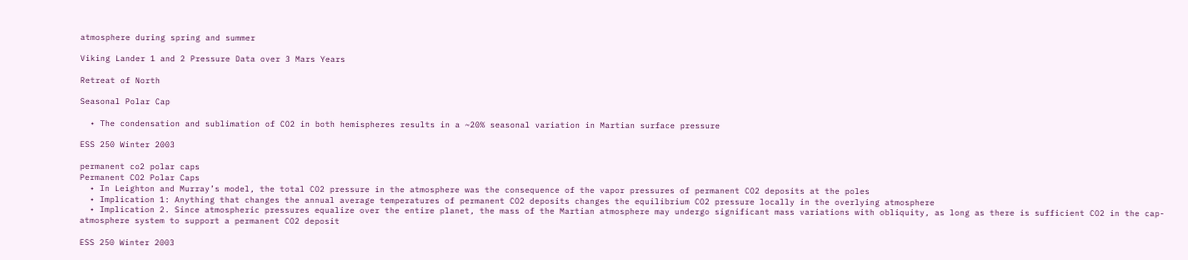atmosphere during spring and summer

Viking Lander 1 and 2 Pressure Data over 3 Mars Years

Retreat of North

Seasonal Polar Cap

  • The condensation and sublimation of CO2 in both hemispheres results in a ~20% seasonal variation in Martian surface pressure

ESS 250 Winter 2003

permanent co2 polar caps
Permanent CO2 Polar Caps
  • In Leighton and Murray’s model, the total CO2 pressure in the atmosphere was the consequence of the vapor pressures of permanent CO2 deposits at the poles
  • Implication 1: Anything that changes the annual average temperatures of permanent CO2 deposits changes the equilibrium CO2 pressure locally in the overlying atmosphere
  • Implication 2. Since atmospheric pressures equalize over the entire planet, the mass of the Martian atmosphere may undergo significant mass variations with obliquity, as long as there is sufficient CO2 in the cap-atmosphere system to support a permanent CO2 deposit

ESS 250 Winter 2003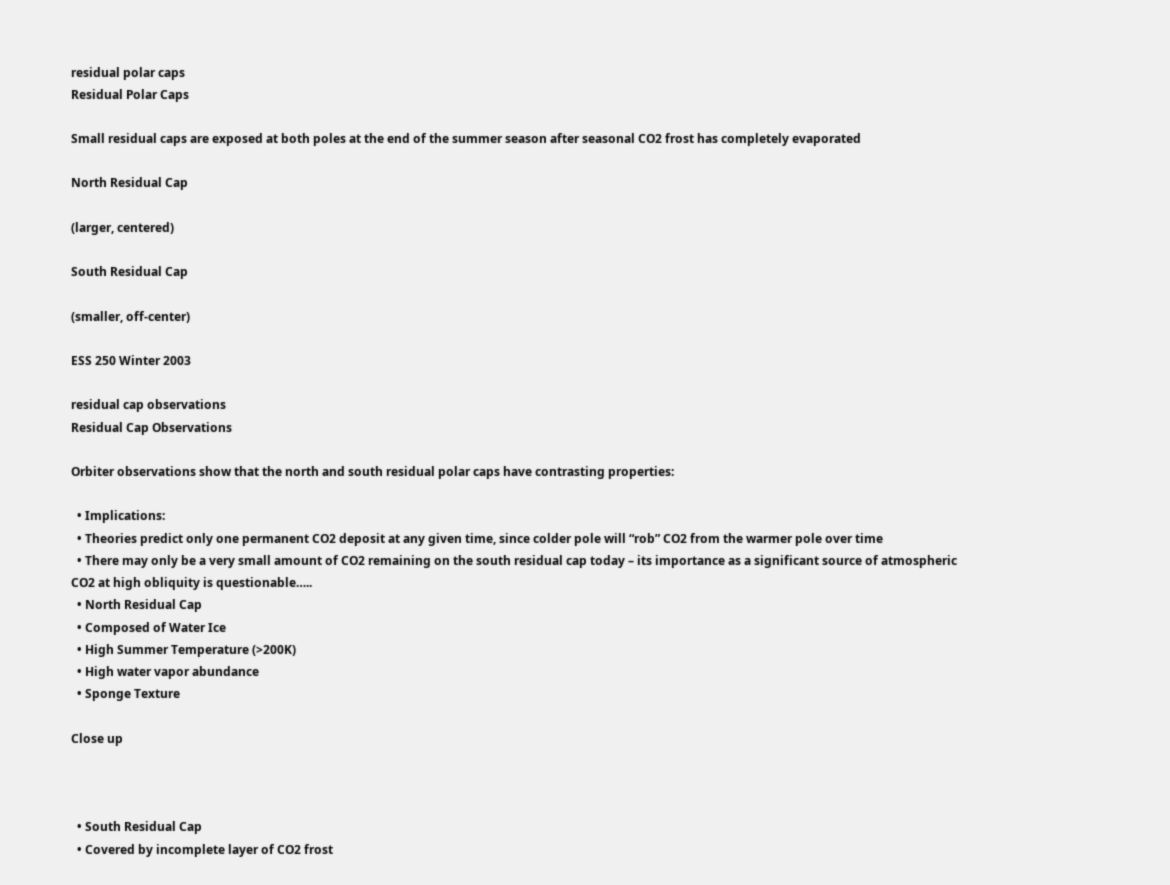residual polar caps
Residual Polar Caps

Small residual caps are exposed at both poles at the end of the summer season after seasonal CO2 frost has completely evaporated

North Residual Cap

(larger, centered)

South Residual Cap

(smaller, off-center)

ESS 250 Winter 2003

residual cap observations
Residual Cap Observations

Orbiter observations show that the north and south residual polar caps have contrasting properties:

  • Implications:
  • Theories predict only one permanent CO2 deposit at any given time, since colder pole will “rob” CO2 from the warmer pole over time
  • There may only be a very small amount of CO2 remaining on the south residual cap today – its importance as a significant source of atmospheric CO2 at high obliquity is questionable…..
  • North Residual Cap
  • Composed of Water Ice
  • High Summer Temperature (>200K)
  • High water vapor abundance
  • Sponge Texture

Close up



  • South Residual Cap
  • Covered by incomplete layer of CO2 frost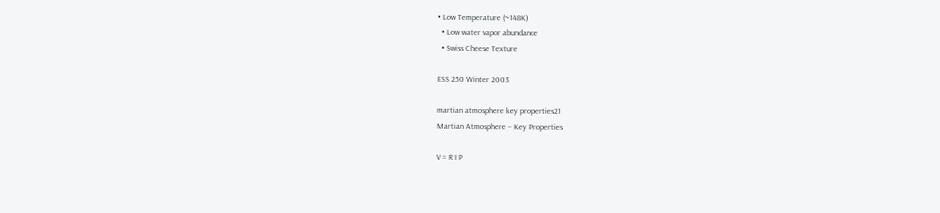• Low Temperature (~148K)
  • Low water vapor abundance
  • Swiss Cheese Texture

ESS 250 Winter 2003

martian atmosphere key properties21
Martian Atmosphere – Key Properties

V = R I P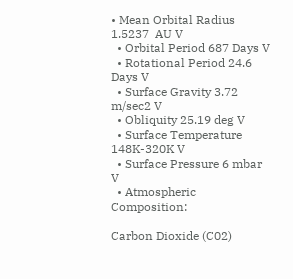• Mean Orbital Radius 1.5237  AU V
  • Orbital Period 687 Days V
  • Rotational Period 24.6 Days V
  • Surface Gravity 3.72 m/sec2 V
  • Obliquity 25.19 deg V
  • Surface Temperature 148K-320K V
  • Surface Pressure 6 mbar V
  • Atmospheric Composition:

Carbon Dioxide (C02)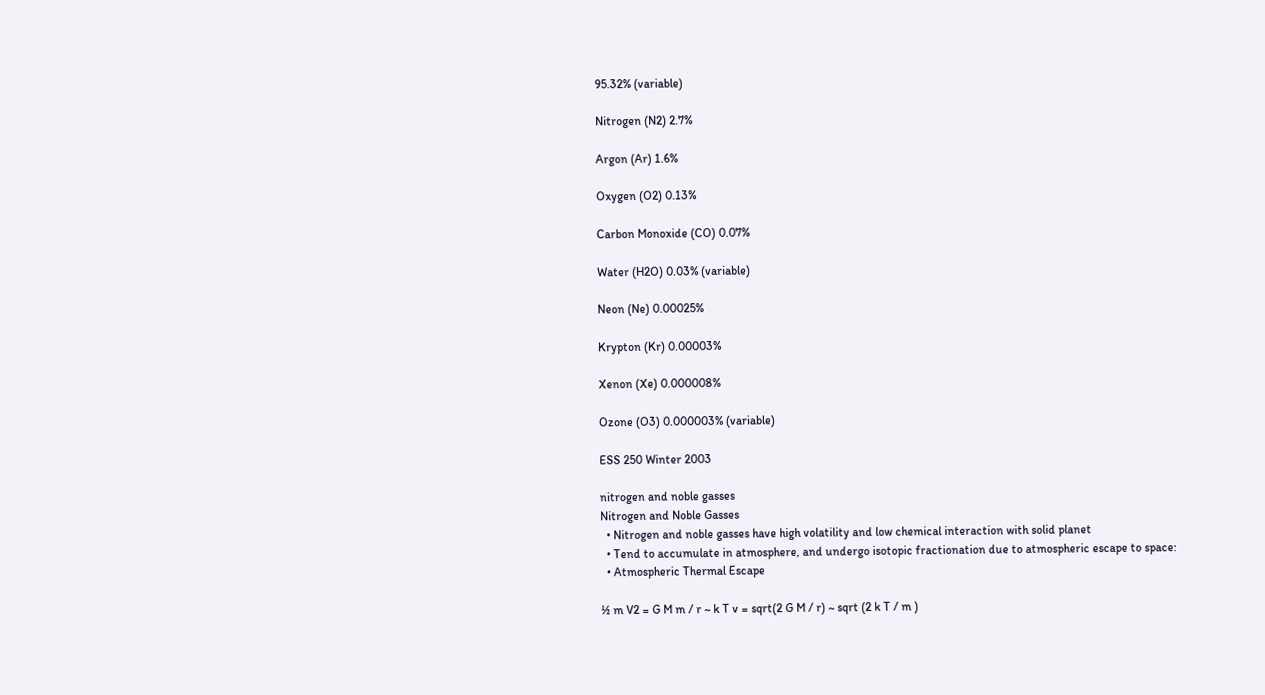95.32% (variable)

Nitrogen (N2) 2.7%

Argon (Ar) 1.6%

Oxygen (O2) 0.13%

Carbon Monoxide (CO) 0.07%

Water (H2O) 0.03% (variable)

Neon (Ne) 0.00025%

Krypton (Kr) 0.00003%

Xenon (Xe) 0.000008%

Ozone (O3) 0.000003% (variable)

ESS 250 Winter 2003

nitrogen and noble gasses
Nitrogen and Noble Gasses
  • Nitrogen and noble gasses have high volatility and low chemical interaction with solid planet
  • Tend to accumulate in atmosphere, and undergo isotopic fractionation due to atmospheric escape to space:
  • Atmospheric Thermal Escape

½ m V2 = G M m / r ~ k T v = sqrt(2 G M / r) ~ sqrt (2 k T / m )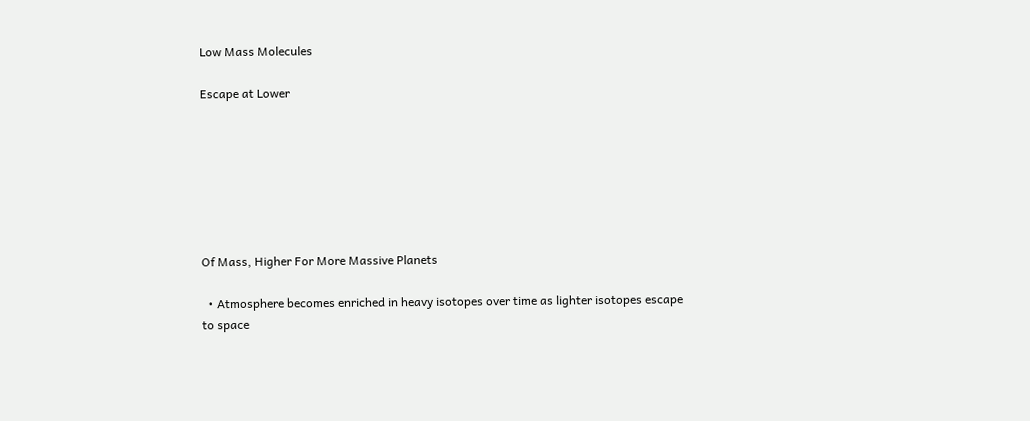Low Mass Molecules

Escape at Lower







Of Mass, Higher For More Massive Planets

  • Atmosphere becomes enriched in heavy isotopes over time as lighter isotopes escape to space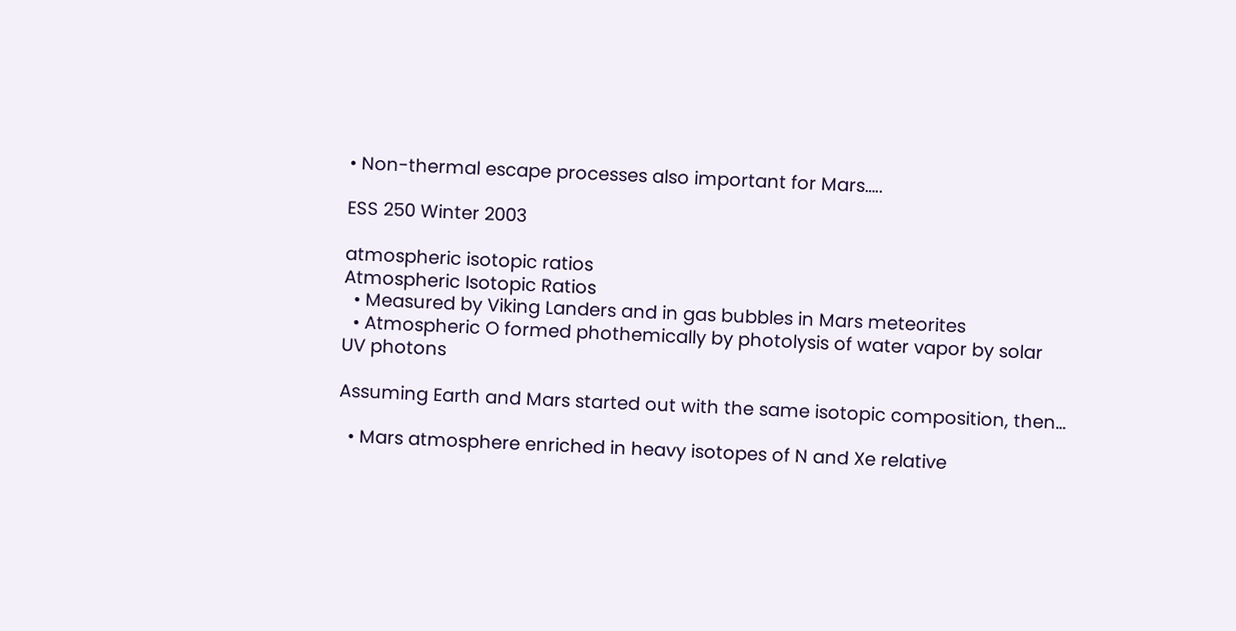• Non-thermal escape processes also important for Mars…..

ESS 250 Winter 2003

atmospheric isotopic ratios
Atmospheric Isotopic Ratios
  • Measured by Viking Landers and in gas bubbles in Mars meteorites
  • Atmospheric O formed phothemically by photolysis of water vapor by solar UV photons

Assuming Earth and Mars started out with the same isotopic composition, then…

  • Mars atmosphere enriched in heavy isotopes of N and Xe relative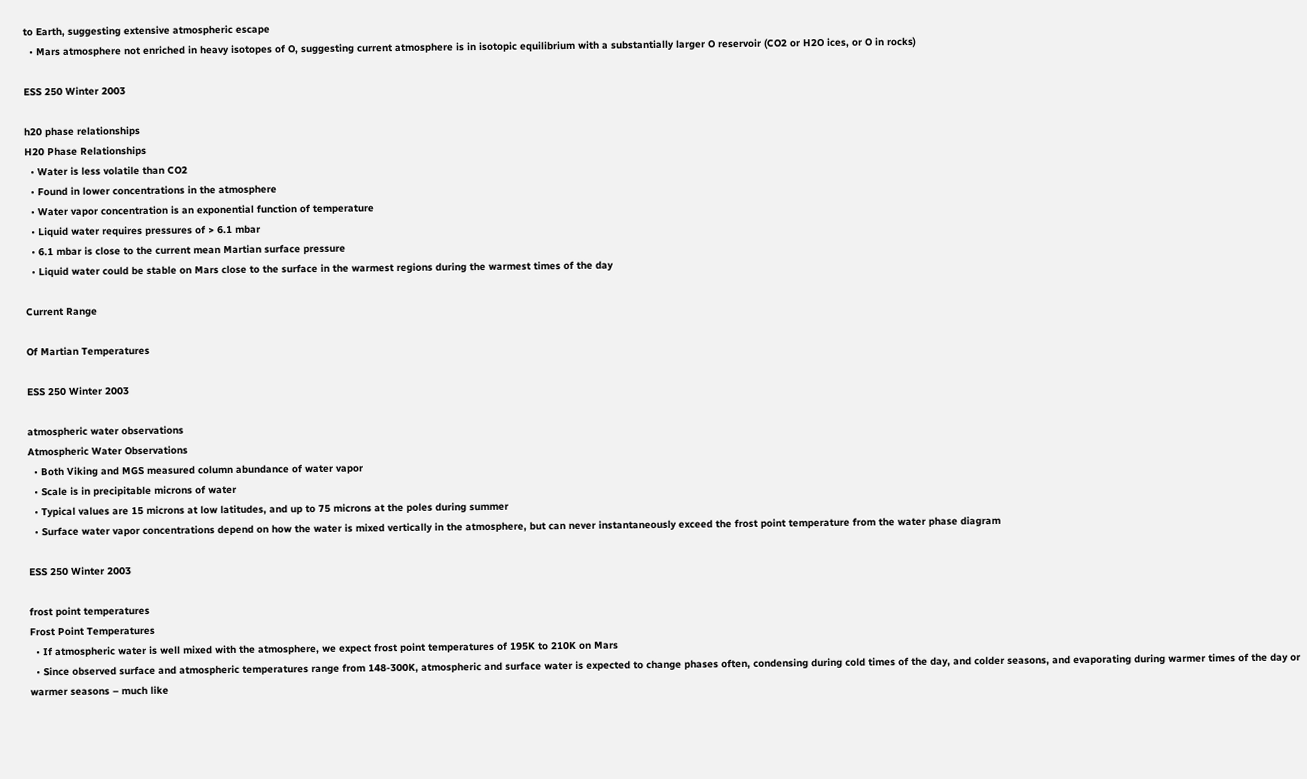to Earth, suggesting extensive atmospheric escape
  • Mars atmosphere not enriched in heavy isotopes of O, suggesting current atmosphere is in isotopic equilibrium with a substantially larger O reservoir (CO2 or H2O ices, or O in rocks)

ESS 250 Winter 2003

h20 phase relationships
H20 Phase Relationships
  • Water is less volatile than CO2
  • Found in lower concentrations in the atmosphere
  • Water vapor concentration is an exponential function of temperature
  • Liquid water requires pressures of > 6.1 mbar
  • 6.1 mbar is close to the current mean Martian surface pressure
  • Liquid water could be stable on Mars close to the surface in the warmest regions during the warmest times of the day

Current Range

Of Martian Temperatures

ESS 250 Winter 2003

atmospheric water observations
Atmospheric Water Observations
  • Both Viking and MGS measured column abundance of water vapor
  • Scale is in precipitable microns of water
  • Typical values are 15 microns at low latitudes, and up to 75 microns at the poles during summer
  • Surface water vapor concentrations depend on how the water is mixed vertically in the atmosphere, but can never instantaneously exceed the frost point temperature from the water phase diagram

ESS 250 Winter 2003

frost point temperatures
Frost Point Temperatures
  • If atmospheric water is well mixed with the atmosphere, we expect frost point temperatures of 195K to 210K on Mars
  • Since observed surface and atmospheric temperatures range from 148-300K, atmospheric and surface water is expected to change phases often, condensing during cold times of the day, and colder seasons, and evaporating during warmer times of the day or warmer seasons – much like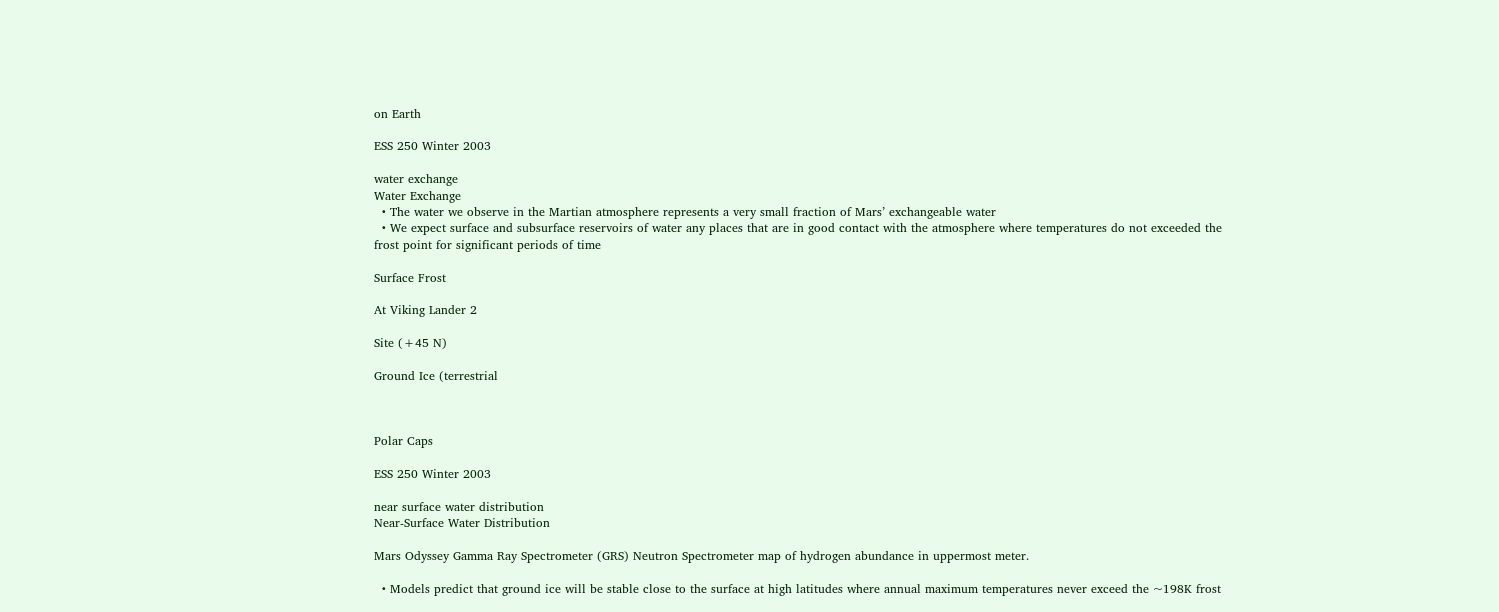on Earth

ESS 250 Winter 2003

water exchange
Water Exchange
  • The water we observe in the Martian atmosphere represents a very small fraction of Mars’ exchangeable water
  • We expect surface and subsurface reservoirs of water any places that are in good contact with the atmosphere where temperatures do not exceeded the frost point for significant periods of time

Surface Frost

At Viking Lander 2

Site (+45 N)

Ground Ice (terrestrial



Polar Caps

ESS 250 Winter 2003

near surface water distribution
Near-Surface Water Distribution

Mars Odyssey Gamma Ray Spectrometer (GRS) Neutron Spectrometer map of hydrogen abundance in uppermost meter.

  • Models predict that ground ice will be stable close to the surface at high latitudes where annual maximum temperatures never exceed the ~198K frost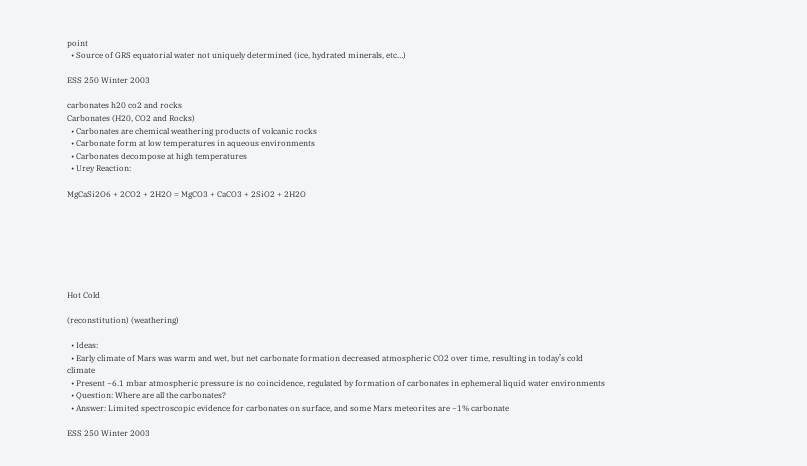point
  • Source of GRS equatorial water not uniquely determined (ice, hydrated minerals, etc…)

ESS 250 Winter 2003

carbonates h20 co2 and rocks
Carbonates (H20, CO2 and Rocks)
  • Carbonates are chemical weathering products of volcanic rocks
  • Carbonate form at low temperatures in aqueous environments
  • Carbonates decompose at high temperatures
  • Urey Reaction:

MgCaSi2O6 + 2CO2 + 2H2O = MgCO3 + CaCO3 + 2SiO2 + 2H2O







Hot Cold

(reconstitution) (weathering)

  • Ideas:
  • Early climate of Mars was warm and wet, but net carbonate formation decreased atmospheric CO2 over time, resulting in today’s cold climate
  • Present ~6.1 mbar atmospheric pressure is no coincidence, regulated by formation of carbonates in ephemeral liquid water environments
  • Question: Where are all the carbonates?
  • Answer: Limited spectroscopic evidence for carbonates on surface, and some Mars meteorites are ~1% carbonate

ESS 250 Winter 2003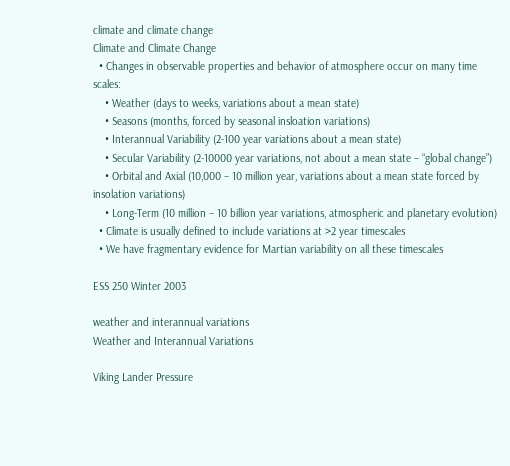climate and climate change
Climate and Climate Change
  • Changes in observable properties and behavior of atmosphere occur on many time scales:
    • Weather (days to weeks, variations about a mean state)
    • Seasons (months, forced by seasonal insloation variations)
    • Interannual Variability (2-100 year variations about a mean state)
    • Secular Variability (2-10000 year variations, not about a mean state – “global change”)
    • Orbital and Axial (10,000 – 10 million year, variations about a mean state forced by insolation variations)
    • Long-Term (10 million – 10 billion year variations, atmospheric and planetary evolution)
  • Climate is usually defined to include variations at >2 year timescales
  • We have fragmentary evidence for Martian variability on all these timescales

ESS 250 Winter 2003

weather and interannual variations
Weather and Interannual Variations

Viking Lander Pressure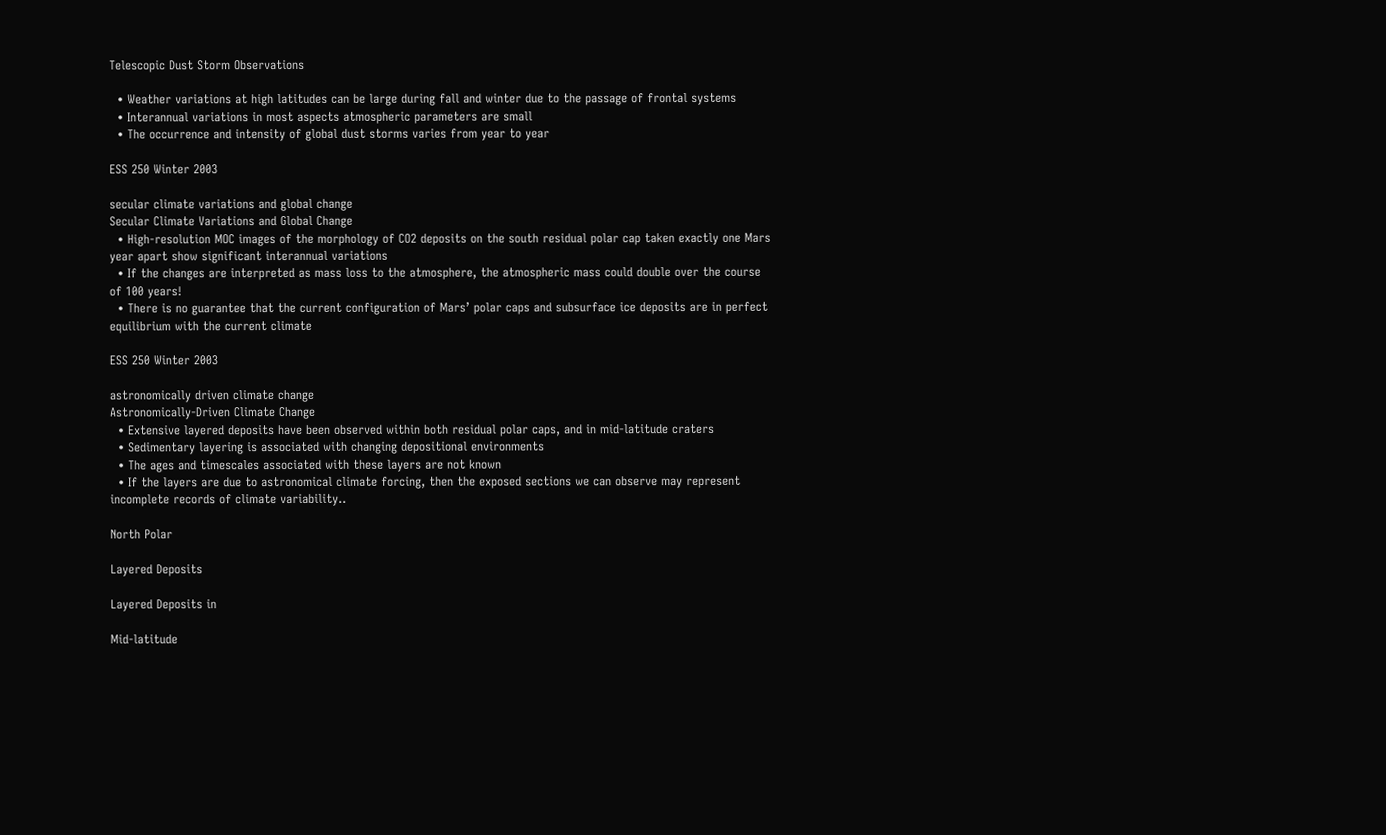Telescopic Dust Storm Observations

  • Weather variations at high latitudes can be large during fall and winter due to the passage of frontal systems
  • Interannual variations in most aspects atmospheric parameters are small
  • The occurrence and intensity of global dust storms varies from year to year

ESS 250 Winter 2003

secular climate variations and global change
Secular Climate Variations and Global Change
  • High-resolution MOC images of the morphology of CO2 deposits on the south residual polar cap taken exactly one Mars year apart show significant interannual variations
  • If the changes are interpreted as mass loss to the atmosphere, the atmospheric mass could double over the course of 100 years!
  • There is no guarantee that the current configuration of Mars’ polar caps and subsurface ice deposits are in perfect equilibrium with the current climate

ESS 250 Winter 2003

astronomically driven climate change
Astronomically-Driven Climate Change
  • Extensive layered deposits have been observed within both residual polar caps, and in mid-latitude craters
  • Sedimentary layering is associated with changing depositional environments
  • The ages and timescales associated with these layers are not known
  • If the layers are due to astronomical climate forcing, then the exposed sections we can observe may represent incomplete records of climate variability..

North Polar

Layered Deposits

Layered Deposits in

Mid-latitude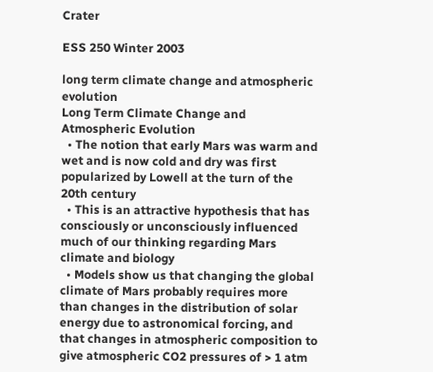Crater

ESS 250 Winter 2003

long term climate change and atmospheric evolution
Long Term Climate Change and Atmospheric Evolution
  • The notion that early Mars was warm and wet and is now cold and dry was first popularized by Lowell at the turn of the 20th century
  • This is an attractive hypothesis that has consciously or unconsciously influenced much of our thinking regarding Mars climate and biology
  • Models show us that changing the global climate of Mars probably requires more than changes in the distribution of solar energy due to astronomical forcing, and that changes in atmospheric composition to give atmospheric CO2 pressures of > 1 atm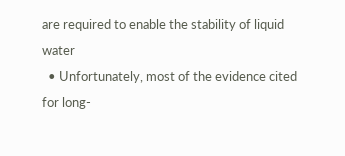are required to enable the stability of liquid water
  • Unfortunately, most of the evidence cited for long-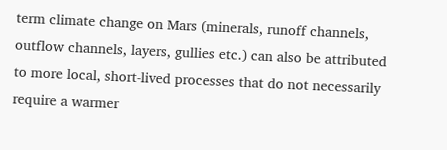term climate change on Mars (minerals, runoff channels, outflow channels, layers, gullies etc.) can also be attributed to more local, short-lived processes that do not necessarily require a warmer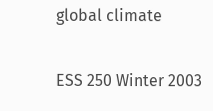global climate

ESS 250 Winter 2003